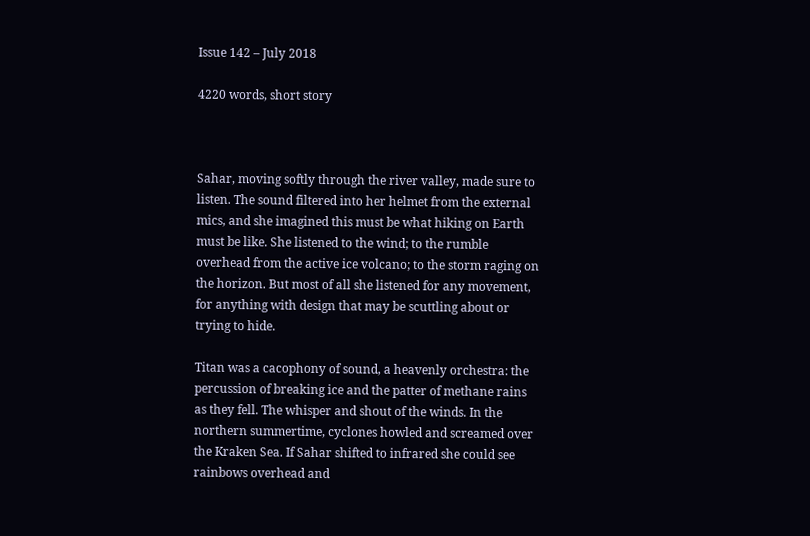Issue 142 – July 2018

4220 words, short story



Sahar, moving softly through the river valley, made sure to listen. The sound filtered into her helmet from the external mics, and she imagined this must be what hiking on Earth must be like. She listened to the wind; to the rumble overhead from the active ice volcano; to the storm raging on the horizon. But most of all she listened for any movement, for anything with design that may be scuttling about or trying to hide.

Titan was a cacophony of sound, a heavenly orchestra: the percussion of breaking ice and the patter of methane rains as they fell. The whisper and shout of the winds. In the northern summertime, cyclones howled and screamed over the Kraken Sea. If Sahar shifted to infrared she could see rainbows overhead and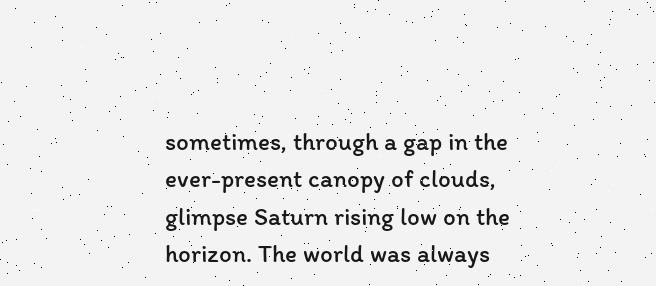sometimes, through a gap in the ever-present canopy of clouds, glimpse Saturn rising low on the horizon. The world was always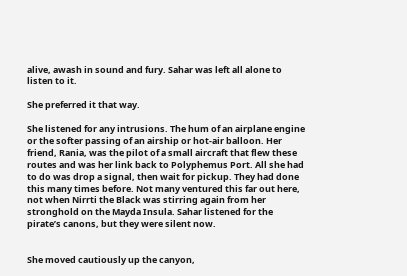alive, awash in sound and fury. Sahar was left all alone to listen to it.

She preferred it that way.

She listened for any intrusions. The hum of an airplane engine or the softer passing of an airship or hot-air balloon. Her friend, Rania, was the pilot of a small aircraft that flew these routes and was her link back to Polyphemus Port. All she had to do was drop a signal, then wait for pickup. They had done this many times before. Not many ventured this far out here, not when Nirrti the Black was stirring again from her stronghold on the Mayda Insula. Sahar listened for the pirate’s canons, but they were silent now.


She moved cautiously up the canyon,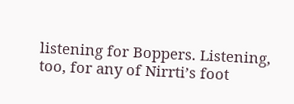listening for Boppers. Listening, too, for any of Nirrti’s foot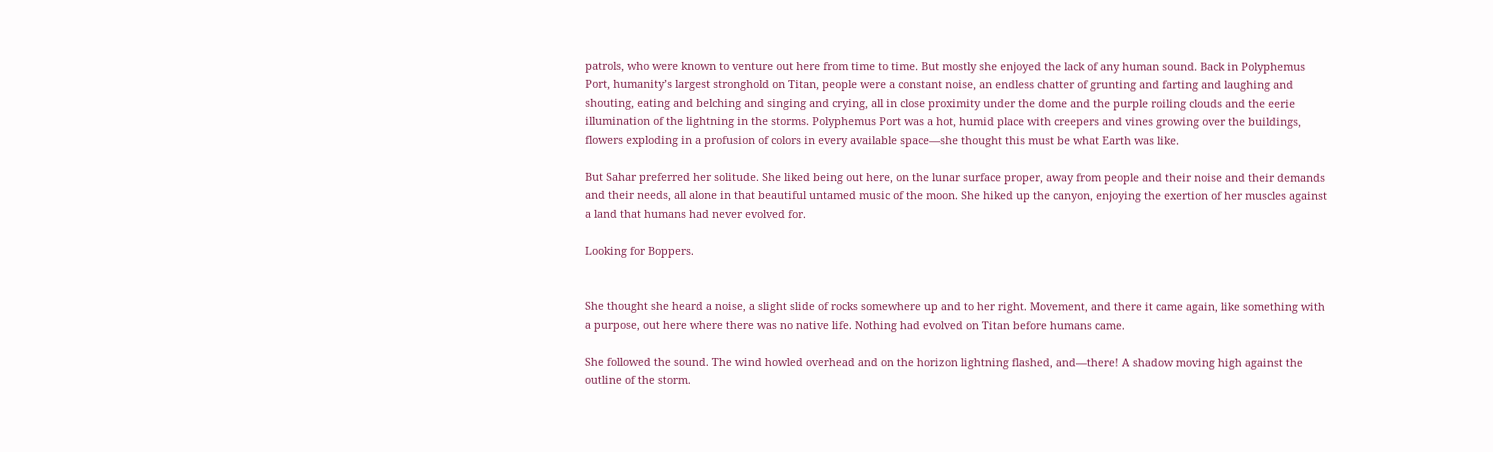patrols, who were known to venture out here from time to time. But mostly she enjoyed the lack of any human sound. Back in Polyphemus Port, humanity’s largest stronghold on Titan, people were a constant noise, an endless chatter of grunting and farting and laughing and shouting, eating and belching and singing and crying, all in close proximity under the dome and the purple roiling clouds and the eerie illumination of the lightning in the storms. Polyphemus Port was a hot, humid place with creepers and vines growing over the buildings, flowers exploding in a profusion of colors in every available space—she thought this must be what Earth was like.

But Sahar preferred her solitude. She liked being out here, on the lunar surface proper, away from people and their noise and their demands and their needs, all alone in that beautiful untamed music of the moon. She hiked up the canyon, enjoying the exertion of her muscles against a land that humans had never evolved for.

Looking for Boppers.


She thought she heard a noise, a slight slide of rocks somewhere up and to her right. Movement, and there it came again, like something with a purpose, out here where there was no native life. Nothing had evolved on Titan before humans came.

She followed the sound. The wind howled overhead and on the horizon lightning flashed, and—there! A shadow moving high against the outline of the storm.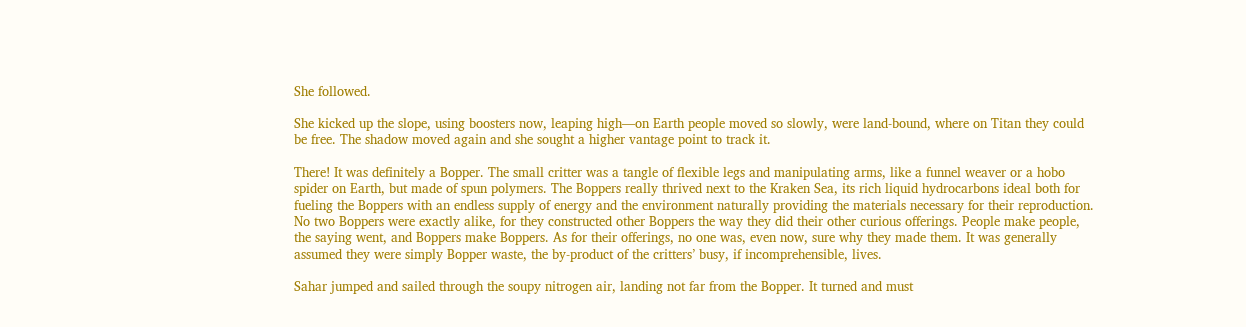She followed.

She kicked up the slope, using boosters now, leaping high—on Earth people moved so slowly, were land-bound, where on Titan they could be free. The shadow moved again and she sought a higher vantage point to track it.

There! It was definitely a Bopper. The small critter was a tangle of flexible legs and manipulating arms, like a funnel weaver or a hobo spider on Earth, but made of spun polymers. The Boppers really thrived next to the Kraken Sea, its rich liquid hydrocarbons ideal both for fueling the Boppers with an endless supply of energy and the environment naturally providing the materials necessary for their reproduction. No two Boppers were exactly alike, for they constructed other Boppers the way they did their other curious offerings. People make people, the saying went, and Boppers make Boppers. As for their offerings, no one was, even now, sure why they made them. It was generally assumed they were simply Bopper waste, the by-product of the critters’ busy, if incomprehensible, lives.

Sahar jumped and sailed through the soupy nitrogen air, landing not far from the Bopper. It turned and must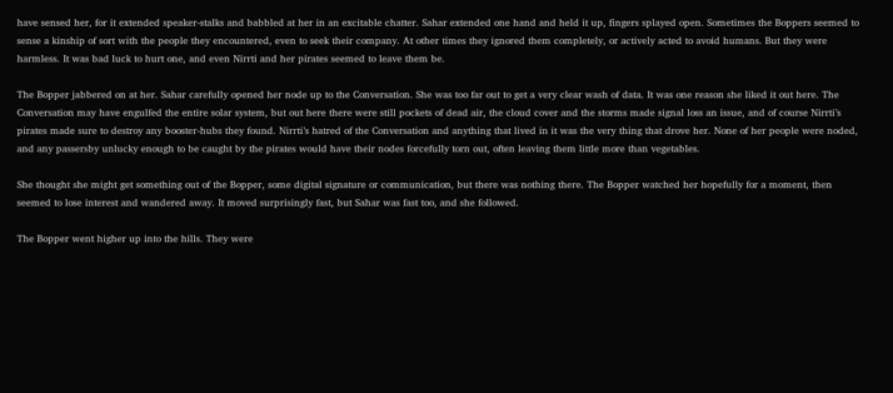have sensed her, for it extended speaker-stalks and babbled at her in an excitable chatter. Sahar extended one hand and held it up, fingers splayed open. Sometimes the Boppers seemed to sense a kinship of sort with the people they encountered, even to seek their company. At other times they ignored them completely, or actively acted to avoid humans. But they were harmless. It was bad luck to hurt one, and even Nirrti and her pirates seemed to leave them be.

The Bopper jabbered on at her. Sahar carefully opened her node up to the Conversation. She was too far out to get a very clear wash of data. It was one reason she liked it out here. The Conversation may have engulfed the entire solar system, but out here there were still pockets of dead air, the cloud cover and the storms made signal loss an issue, and of course Nirrti’s pirates made sure to destroy any booster-hubs they found. Nirrti’s hatred of the Conversation and anything that lived in it was the very thing that drove her. None of her people were noded, and any passersby unlucky enough to be caught by the pirates would have their nodes forcefully torn out, often leaving them little more than vegetables.

She thought she might get something out of the Bopper, some digital signature or communication, but there was nothing there. The Bopper watched her hopefully for a moment, then seemed to lose interest and wandered away. It moved surprisingly fast, but Sahar was fast too, and she followed.

The Bopper went higher up into the hills. They were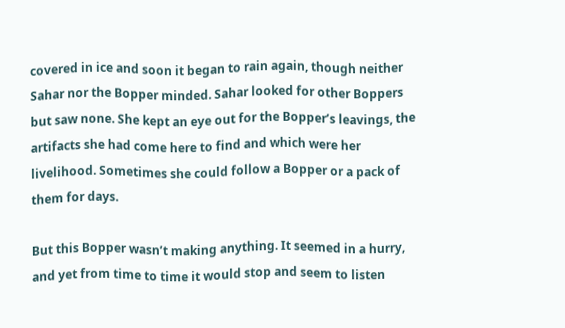covered in ice and soon it began to rain again, though neither Sahar nor the Bopper minded. Sahar looked for other Boppers but saw none. She kept an eye out for the Bopper’s leavings, the artifacts she had come here to find and which were her livelihood. Sometimes she could follow a Bopper or a pack of them for days.

But this Bopper wasn’t making anything. It seemed in a hurry, and yet from time to time it would stop and seem to listen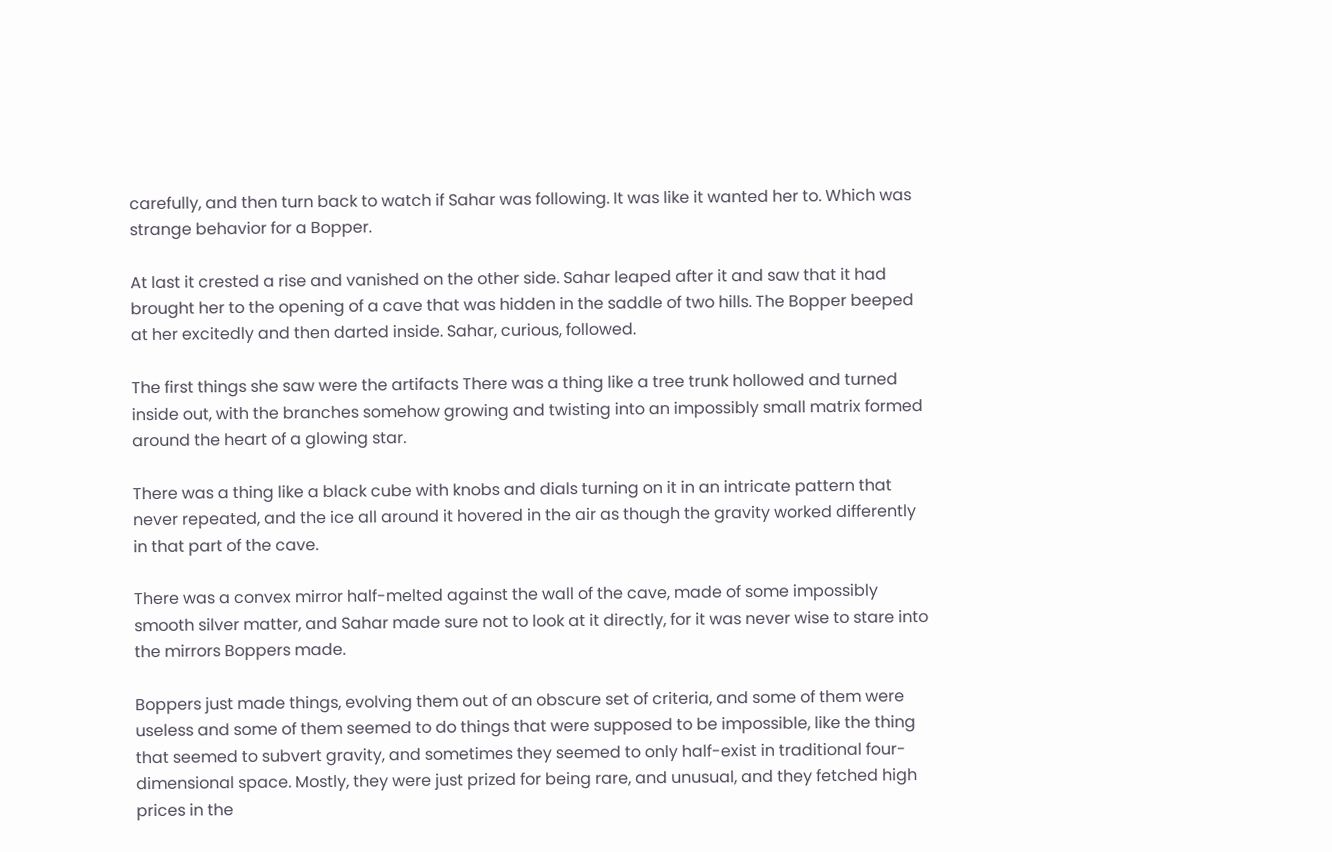carefully, and then turn back to watch if Sahar was following. It was like it wanted her to. Which was strange behavior for a Bopper.

At last it crested a rise and vanished on the other side. Sahar leaped after it and saw that it had brought her to the opening of a cave that was hidden in the saddle of two hills. The Bopper beeped at her excitedly and then darted inside. Sahar, curious, followed.

The first things she saw were the artifacts There was a thing like a tree trunk hollowed and turned inside out, with the branches somehow growing and twisting into an impossibly small matrix formed around the heart of a glowing star.

There was a thing like a black cube with knobs and dials turning on it in an intricate pattern that never repeated, and the ice all around it hovered in the air as though the gravity worked differently in that part of the cave.

There was a convex mirror half-melted against the wall of the cave, made of some impossibly smooth silver matter, and Sahar made sure not to look at it directly, for it was never wise to stare into the mirrors Boppers made.

Boppers just made things, evolving them out of an obscure set of criteria, and some of them were useless and some of them seemed to do things that were supposed to be impossible, like the thing that seemed to subvert gravity, and sometimes they seemed to only half-exist in traditional four-dimensional space. Mostly, they were just prized for being rare, and unusual, and they fetched high prices in the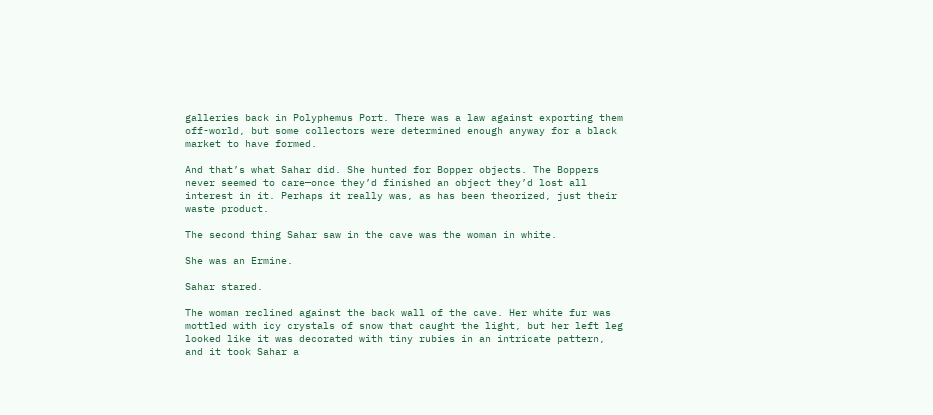galleries back in Polyphemus Port. There was a law against exporting them off-world, but some collectors were determined enough anyway for a black market to have formed.

And that’s what Sahar did. She hunted for Bopper objects. The Boppers never seemed to care—once they’d finished an object they’d lost all interest in it. Perhaps it really was, as has been theorized, just their waste product.

The second thing Sahar saw in the cave was the woman in white.

She was an Ermine.

Sahar stared.

The woman reclined against the back wall of the cave. Her white fur was mottled with icy crystals of snow that caught the light, but her left leg looked like it was decorated with tiny rubies in an intricate pattern, and it took Sahar a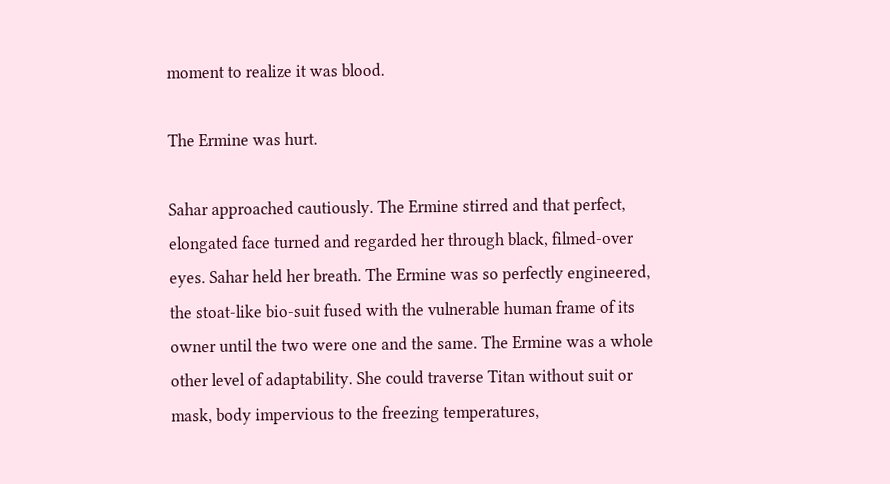moment to realize it was blood.

The Ermine was hurt.

Sahar approached cautiously. The Ermine stirred and that perfect, elongated face turned and regarded her through black, filmed-over eyes. Sahar held her breath. The Ermine was so perfectly engineered, the stoat-like bio-suit fused with the vulnerable human frame of its owner until the two were one and the same. The Ermine was a whole other level of adaptability. She could traverse Titan without suit or mask, body impervious to the freezing temperatures,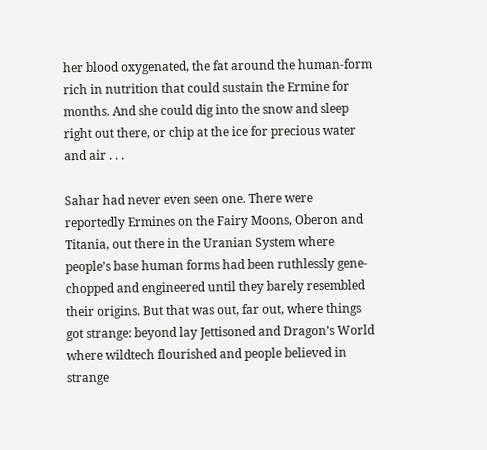her blood oxygenated, the fat around the human-form rich in nutrition that could sustain the Ermine for months. And she could dig into the snow and sleep right out there, or chip at the ice for precious water and air . . .

Sahar had never even seen one. There were reportedly Ermines on the Fairy Moons, Oberon and Titania, out there in the Uranian System where people’s base human forms had been ruthlessly gene-chopped and engineered until they barely resembled their origins. But that was out, far out, where things got strange: beyond lay Jettisoned and Dragon’s World where wildtech flourished and people believed in strange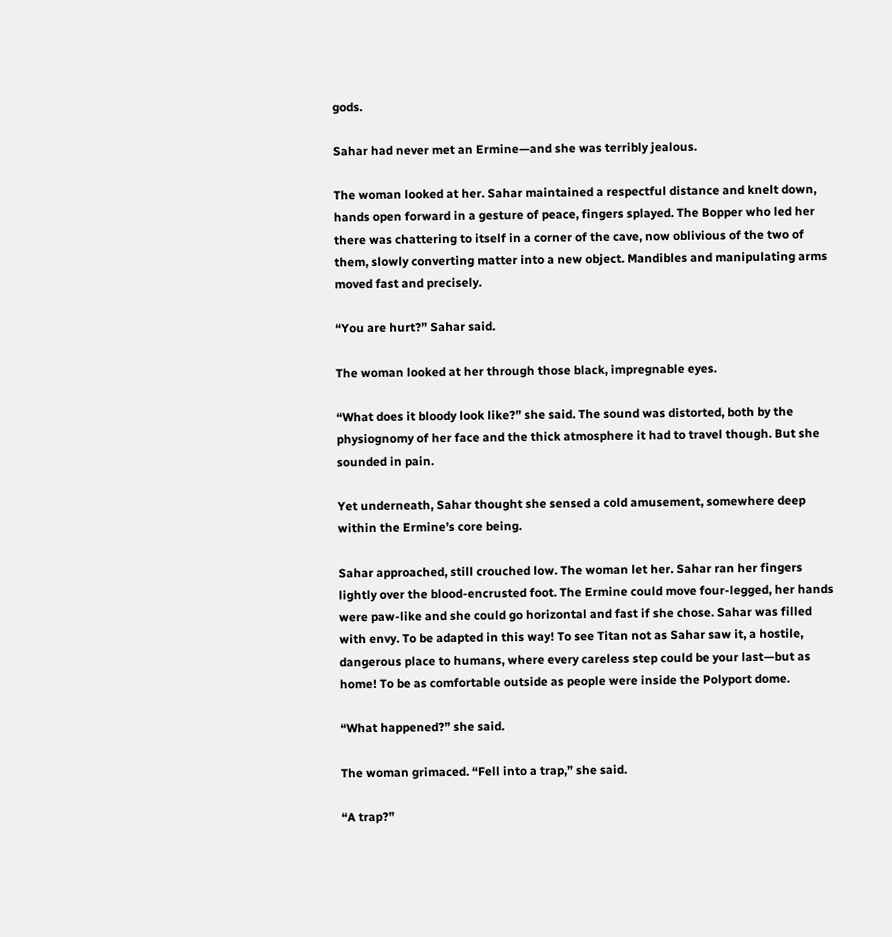gods.

Sahar had never met an Ermine—and she was terribly jealous.

The woman looked at her. Sahar maintained a respectful distance and knelt down, hands open forward in a gesture of peace, fingers splayed. The Bopper who led her there was chattering to itself in a corner of the cave, now oblivious of the two of them, slowly converting matter into a new object. Mandibles and manipulating arms moved fast and precisely.

“You are hurt?” Sahar said.

The woman looked at her through those black, impregnable eyes.

“What does it bloody look like?” she said. The sound was distorted, both by the physiognomy of her face and the thick atmosphere it had to travel though. But she sounded in pain.

Yet underneath, Sahar thought she sensed a cold amusement, somewhere deep within the Ermine’s core being.

Sahar approached, still crouched low. The woman let her. Sahar ran her fingers lightly over the blood-encrusted foot. The Ermine could move four-legged, her hands were paw-like and she could go horizontal and fast if she chose. Sahar was filled with envy. To be adapted in this way! To see Titan not as Sahar saw it, a hostile, dangerous place to humans, where every careless step could be your last—but as home! To be as comfortable outside as people were inside the Polyport dome.

“What happened?” she said.

The woman grimaced. “Fell into a trap,” she said.

“A trap?”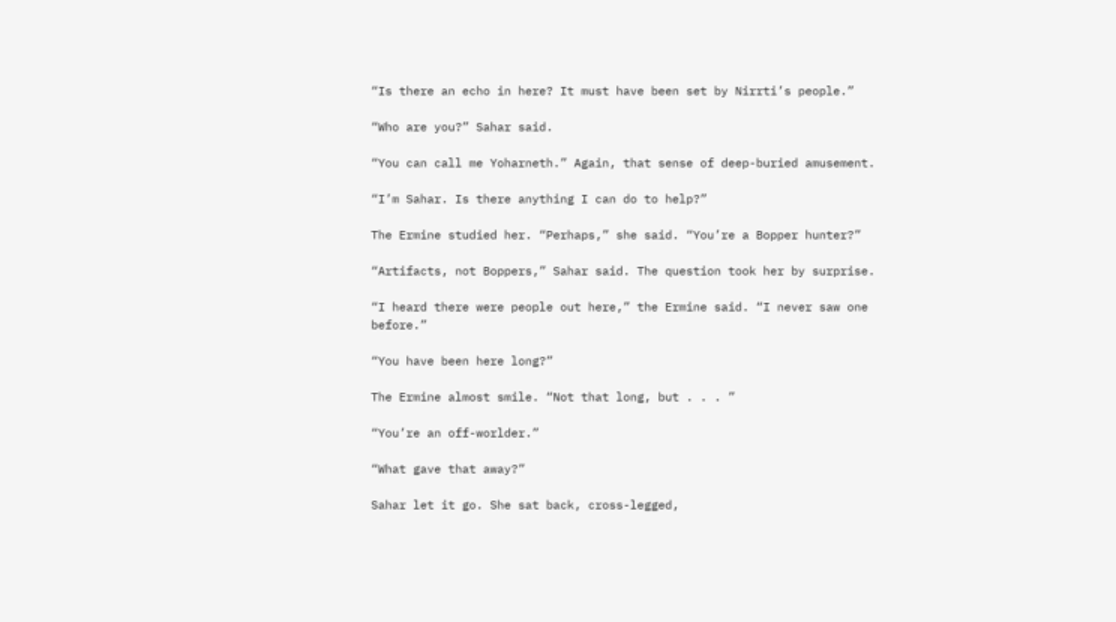“Is there an echo in here? It must have been set by Nirrti’s people.”

“Who are you?” Sahar said.

“You can call me Yoharneth.” Again, that sense of deep-buried amusement.

“I’m Sahar. Is there anything I can do to help?”

The Ermine studied her. “Perhaps,” she said. “You’re a Bopper hunter?”

“Artifacts, not Boppers,” Sahar said. The question took her by surprise.

“I heard there were people out here,” the Ermine said. “I never saw one before.”

“You have been here long?”

The Ermine almost smile. “Not that long, but . . . ”

“You’re an off-worlder.”

“What gave that away?”

Sahar let it go. She sat back, cross-legged,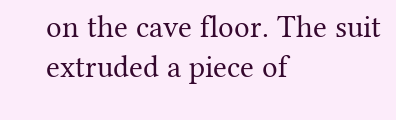on the cave floor. The suit extruded a piece of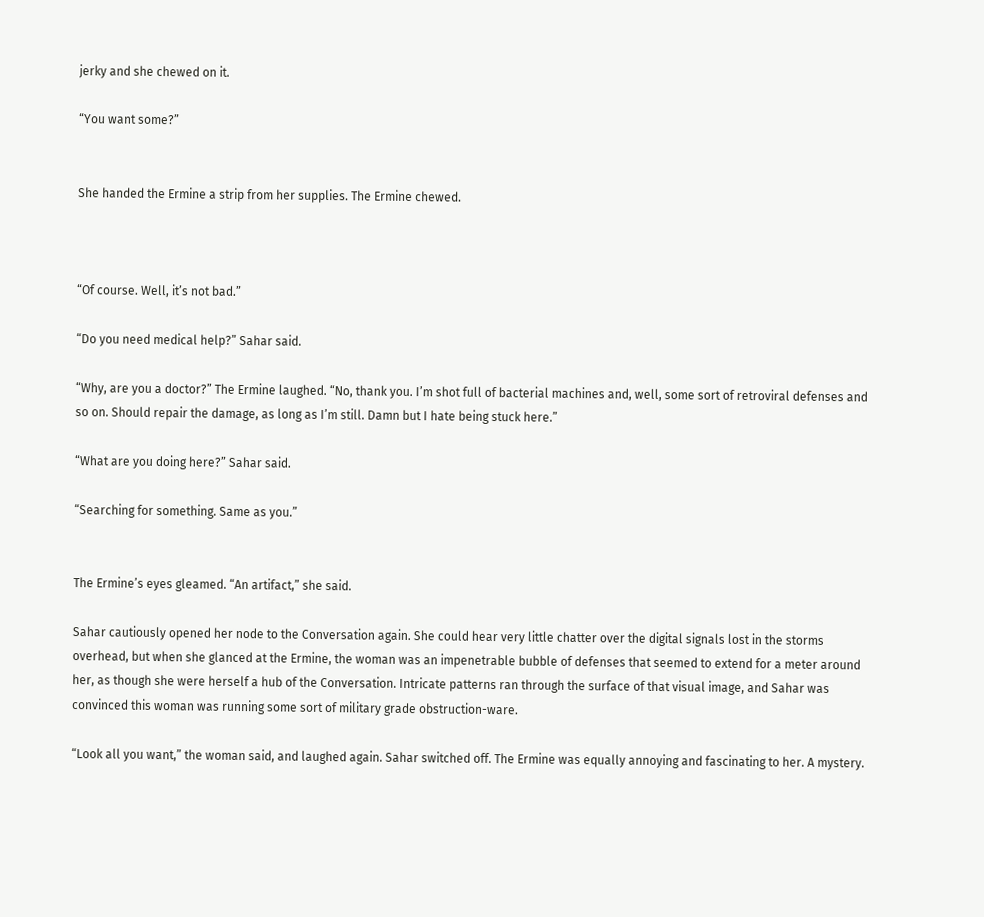jerky and she chewed on it.

“You want some?”


She handed the Ermine a strip from her supplies. The Ermine chewed.



“Of course. Well, it’s not bad.”

“Do you need medical help?” Sahar said.

“Why, are you a doctor?” The Ermine laughed. “No, thank you. I’m shot full of bacterial machines and, well, some sort of retroviral defenses and so on. Should repair the damage, as long as I’m still. Damn but I hate being stuck here.”

“What are you doing here?” Sahar said.

“Searching for something. Same as you.”


The Ermine’s eyes gleamed. “An artifact,” she said.

Sahar cautiously opened her node to the Conversation again. She could hear very little chatter over the digital signals lost in the storms overhead, but when she glanced at the Ermine, the woman was an impenetrable bubble of defenses that seemed to extend for a meter around her, as though she were herself a hub of the Conversation. Intricate patterns ran through the surface of that visual image, and Sahar was convinced this woman was running some sort of military grade obstruction-ware.

“Look all you want,” the woman said, and laughed again. Sahar switched off. The Ermine was equally annoying and fascinating to her. A mystery.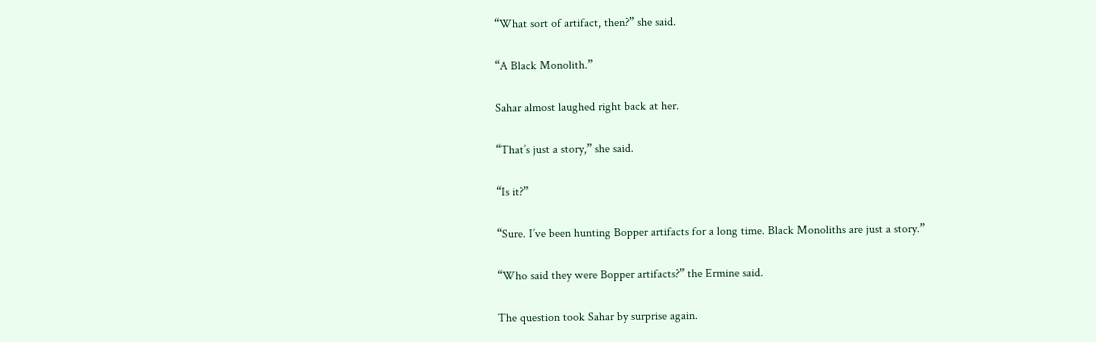“What sort of artifact, then?” she said.

“A Black Monolith.”

Sahar almost laughed right back at her.

“That’s just a story,” she said.

“Is it?”

“Sure. I’ve been hunting Bopper artifacts for a long time. Black Monoliths are just a story.”

“Who said they were Bopper artifacts?” the Ermine said.

The question took Sahar by surprise again.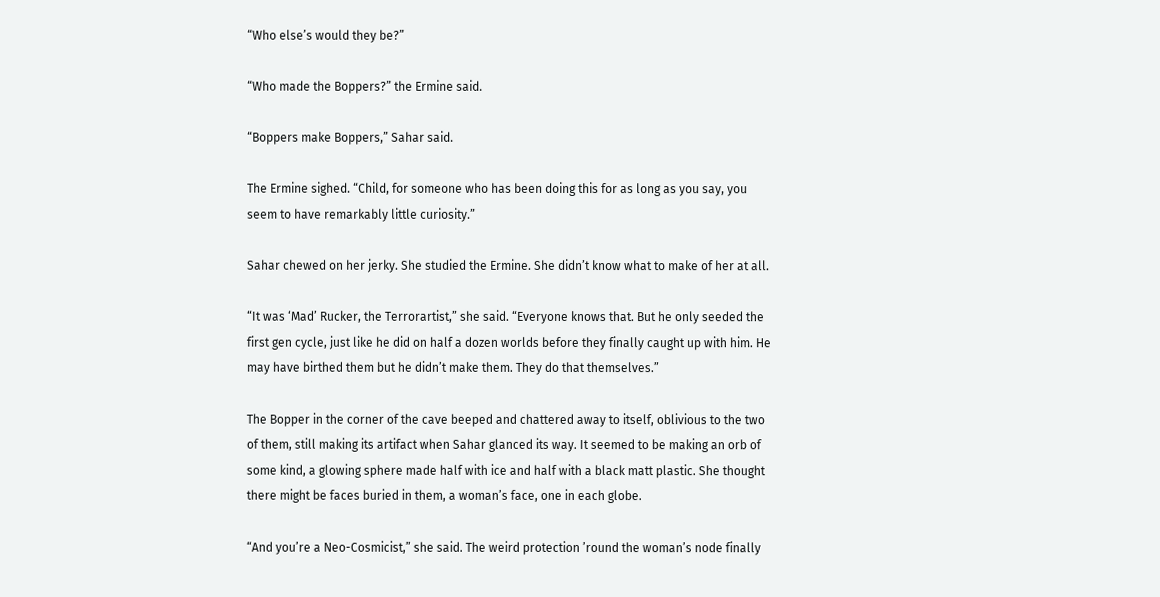“Who else’s would they be?”

“Who made the Boppers?” the Ermine said.

“Boppers make Boppers,” Sahar said.

The Ermine sighed. “Child, for someone who has been doing this for as long as you say, you seem to have remarkably little curiosity.”

Sahar chewed on her jerky. She studied the Ermine. She didn’t know what to make of her at all.

“It was ‘Mad’ Rucker, the Terrorartist,” she said. “Everyone knows that. But he only seeded the first gen cycle, just like he did on half a dozen worlds before they finally caught up with him. He may have birthed them but he didn’t make them. They do that themselves.”

The Bopper in the corner of the cave beeped and chattered away to itself, oblivious to the two of them, still making its artifact when Sahar glanced its way. It seemed to be making an orb of some kind, a glowing sphere made half with ice and half with a black matt plastic. She thought there might be faces buried in them, a woman’s face, one in each globe.

“And you’re a Neo-Cosmicist,” she said. The weird protection ’round the woman’s node finally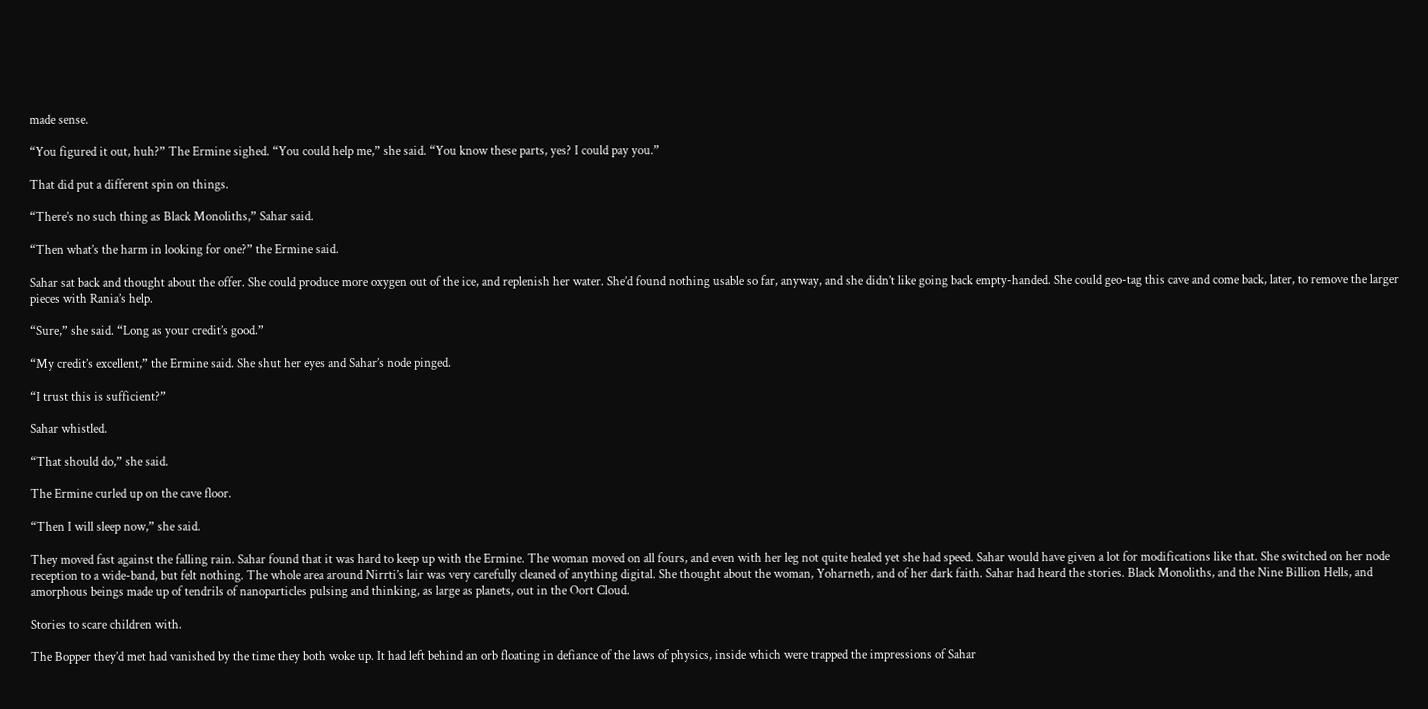made sense.

“You figured it out, huh?” The Ermine sighed. “You could help me,” she said. “You know these parts, yes? I could pay you.”

That did put a different spin on things.

“There’s no such thing as Black Monoliths,” Sahar said.

“Then what’s the harm in looking for one?” the Ermine said.

Sahar sat back and thought about the offer. She could produce more oxygen out of the ice, and replenish her water. She’d found nothing usable so far, anyway, and she didn’t like going back empty-handed. She could geo-tag this cave and come back, later, to remove the larger pieces with Rania’s help.

“Sure,” she said. “Long as your credit’s good.”

“My credit’s excellent,” the Ermine said. She shut her eyes and Sahar’s node pinged.

“I trust this is sufficient?”

Sahar whistled.

“That should do,” she said.

The Ermine curled up on the cave floor.

“Then I will sleep now,” she said.

They moved fast against the falling rain. Sahar found that it was hard to keep up with the Ermine. The woman moved on all fours, and even with her leg not quite healed yet she had speed. Sahar would have given a lot for modifications like that. She switched on her node reception to a wide-band, but felt nothing. The whole area around Nirrti’s lair was very carefully cleaned of anything digital. She thought about the woman, Yoharneth, and of her dark faith. Sahar had heard the stories. Black Monoliths, and the Nine Billion Hells, and amorphous beings made up of tendrils of nanoparticles pulsing and thinking, as large as planets, out in the Oort Cloud.

Stories to scare children with.

The Bopper they’d met had vanished by the time they both woke up. It had left behind an orb floating in defiance of the laws of physics, inside which were trapped the impressions of Sahar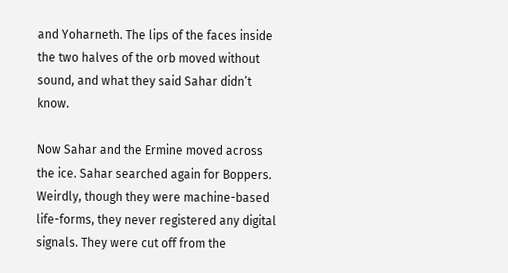and Yoharneth. The lips of the faces inside the two halves of the orb moved without sound, and what they said Sahar didn’t know.

Now Sahar and the Ermine moved across the ice. Sahar searched again for Boppers. Weirdly, though they were machine-based life-forms, they never registered any digital signals. They were cut off from the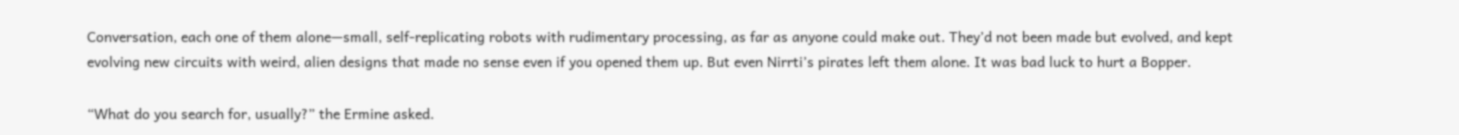Conversation, each one of them alone—small, self-replicating robots with rudimentary processing, as far as anyone could make out. They’d not been made but evolved, and kept evolving new circuits with weird, alien designs that made no sense even if you opened them up. But even Nirrti’s pirates left them alone. It was bad luck to hurt a Bopper.

“What do you search for, usually?” the Ermine asked.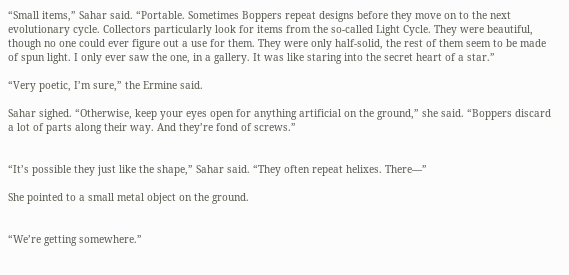“Small items,” Sahar said. “Portable. Sometimes Boppers repeat designs before they move on to the next evolutionary cycle. Collectors particularly look for items from the so-called Light Cycle. They were beautiful, though no one could ever figure out a use for them. They were only half-solid, the rest of them seem to be made of spun light. I only ever saw the one, in a gallery. It was like staring into the secret heart of a star.”

“Very poetic, I’m sure,” the Ermine said.

Sahar sighed. “Otherwise, keep your eyes open for anything artificial on the ground,” she said. “Boppers discard a lot of parts along their way. And they’re fond of screws.”


“It’s possible they just like the shape,” Sahar said. “They often repeat helixes. There—”

She pointed to a small metal object on the ground.


“We’re getting somewhere.”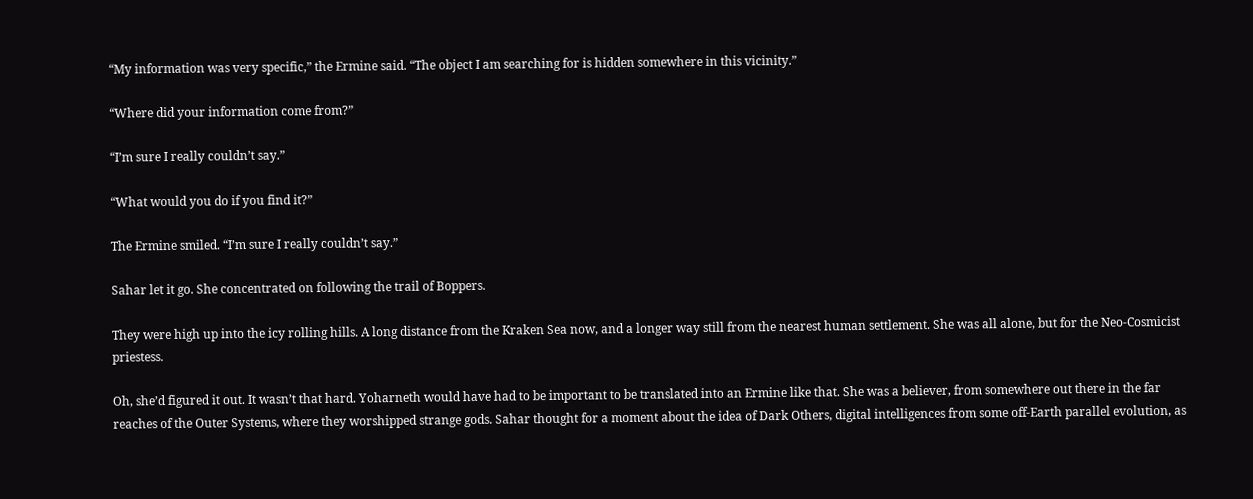“My information was very specific,” the Ermine said. “The object I am searching for is hidden somewhere in this vicinity.”

“Where did your information come from?”

“I’m sure I really couldn’t say.”

“What would you do if you find it?”

The Ermine smiled. “I’m sure I really couldn’t say.”

Sahar let it go. She concentrated on following the trail of Boppers.

They were high up into the icy rolling hills. A long distance from the Kraken Sea now, and a longer way still from the nearest human settlement. She was all alone, but for the Neo-Cosmicist priestess.

Oh, she’d figured it out. It wasn’t that hard. Yoharneth would have had to be important to be translated into an Ermine like that. She was a believer, from somewhere out there in the far reaches of the Outer Systems, where they worshipped strange gods. Sahar thought for a moment about the idea of Dark Others, digital intelligences from some off-Earth parallel evolution, as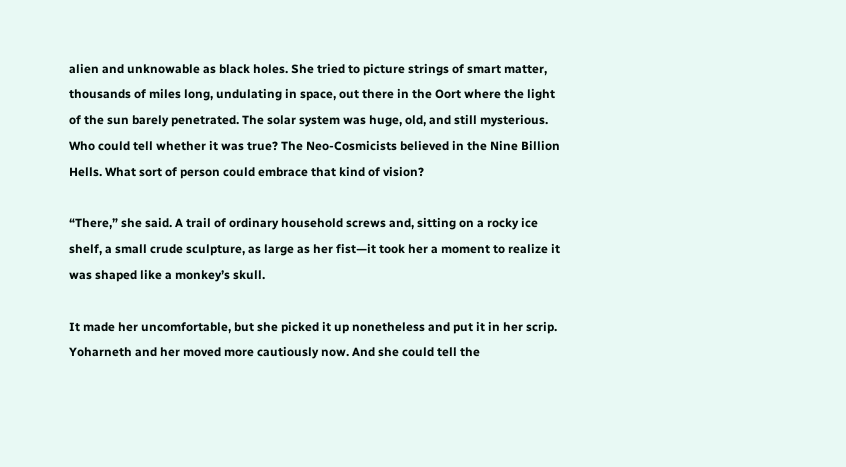alien and unknowable as black holes. She tried to picture strings of smart matter, thousands of miles long, undulating in space, out there in the Oort where the light of the sun barely penetrated. The solar system was huge, old, and still mysterious. Who could tell whether it was true? The Neo-Cosmicists believed in the Nine Billion Hells. What sort of person could embrace that kind of vision?

“There,” she said. A trail of ordinary household screws and, sitting on a rocky ice shelf, a small crude sculpture, as large as her fist—it took her a moment to realize it was shaped like a monkey’s skull.

It made her uncomfortable, but she picked it up nonetheless and put it in her scrip. Yoharneth and her moved more cautiously now. And she could tell the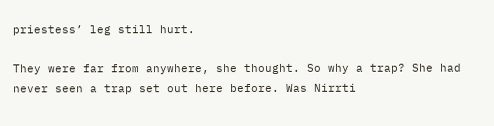priestess’ leg still hurt.

They were far from anywhere, she thought. So why a trap? She had never seen a trap set out here before. Was Nirrti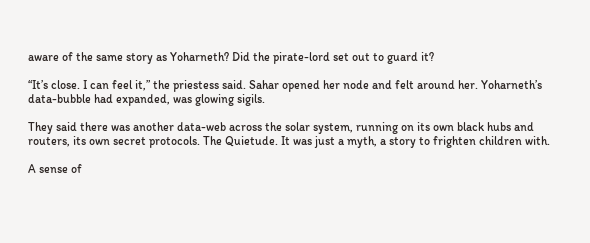aware of the same story as Yoharneth? Did the pirate-lord set out to guard it?

“It’s close. I can feel it,” the priestess said. Sahar opened her node and felt around her. Yoharneth’s data-bubble had expanded, was glowing sigils.

They said there was another data-web across the solar system, running on its own black hubs and routers, its own secret protocols. The Quietude. It was just a myth, a story to frighten children with.

A sense of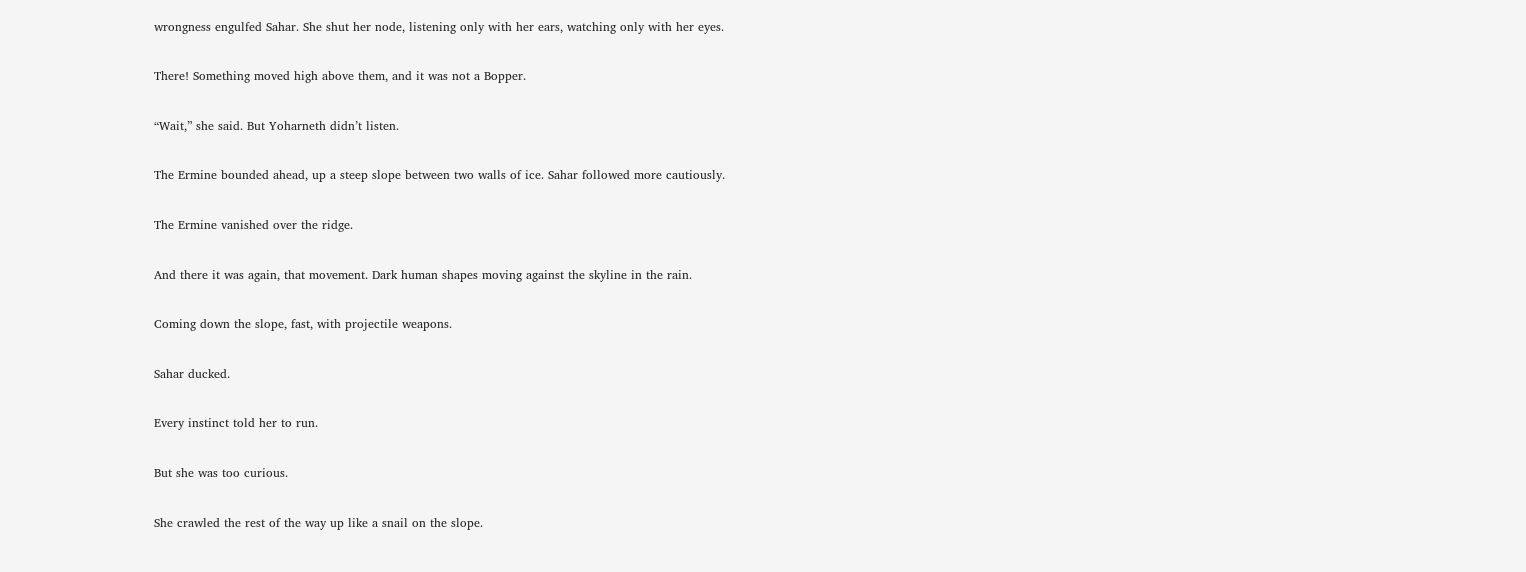wrongness engulfed Sahar. She shut her node, listening only with her ears, watching only with her eyes.

There! Something moved high above them, and it was not a Bopper.

“Wait,” she said. But Yoharneth didn’t listen.

The Ermine bounded ahead, up a steep slope between two walls of ice. Sahar followed more cautiously.

The Ermine vanished over the ridge.

And there it was again, that movement. Dark human shapes moving against the skyline in the rain.

Coming down the slope, fast, with projectile weapons.

Sahar ducked.

Every instinct told her to run.

But she was too curious.

She crawled the rest of the way up like a snail on the slope.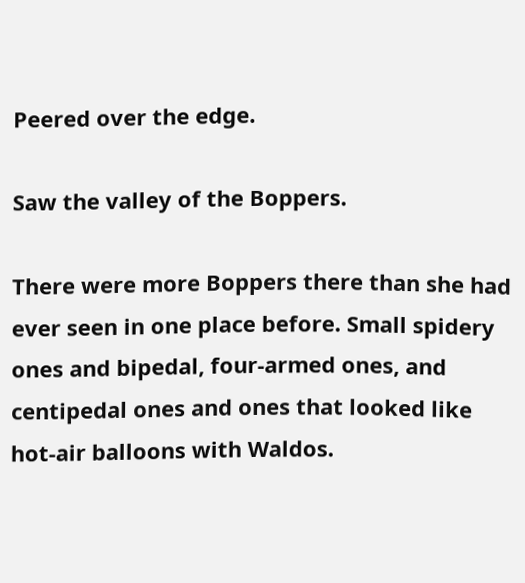Peered over the edge.

Saw the valley of the Boppers.

There were more Boppers there than she had ever seen in one place before. Small spidery ones and bipedal, four-armed ones, and centipedal ones and ones that looked like hot-air balloons with Waldos.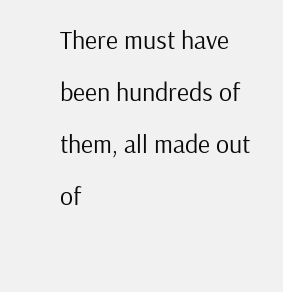There must have been hundreds of them, all made out of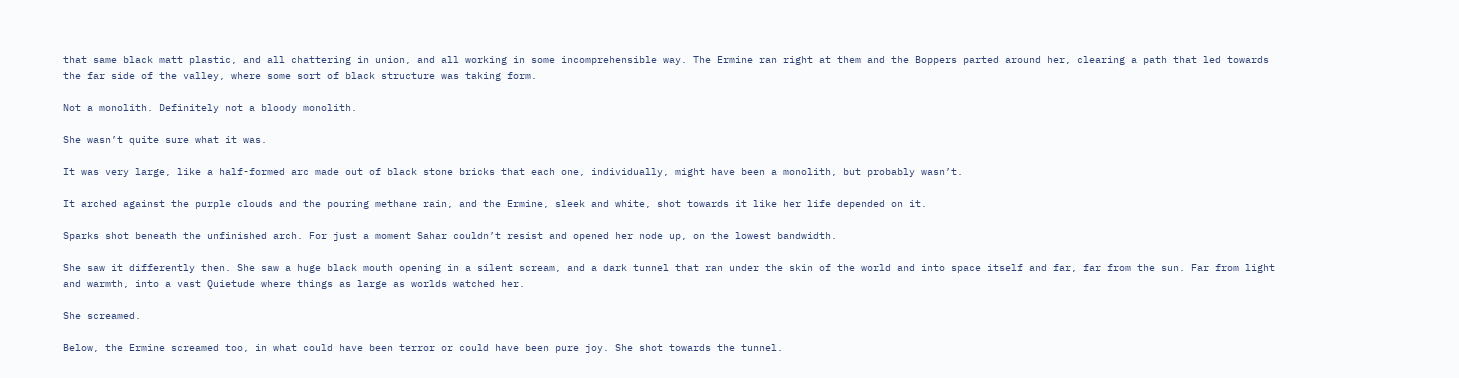that same black matt plastic, and all chattering in union, and all working in some incomprehensible way. The Ermine ran right at them and the Boppers parted around her, clearing a path that led towards the far side of the valley, where some sort of black structure was taking form.

Not a monolith. Definitely not a bloody monolith.

She wasn’t quite sure what it was.

It was very large, like a half-formed arc made out of black stone bricks that each one, individually, might have been a monolith, but probably wasn’t.

It arched against the purple clouds and the pouring methane rain, and the Ermine, sleek and white, shot towards it like her life depended on it.

Sparks shot beneath the unfinished arch. For just a moment Sahar couldn’t resist and opened her node up, on the lowest bandwidth.

She saw it differently then. She saw a huge black mouth opening in a silent scream, and a dark tunnel that ran under the skin of the world and into space itself and far, far from the sun. Far from light and warmth, into a vast Quietude where things as large as worlds watched her.

She screamed.

Below, the Ermine screamed too, in what could have been terror or could have been pure joy. She shot towards the tunnel.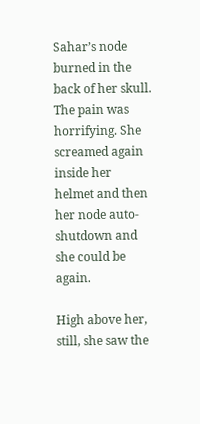Sahar’s node burned in the back of her skull. The pain was horrifying. She screamed again inside her helmet and then her node auto-shutdown and she could be again.

High above her, still, she saw the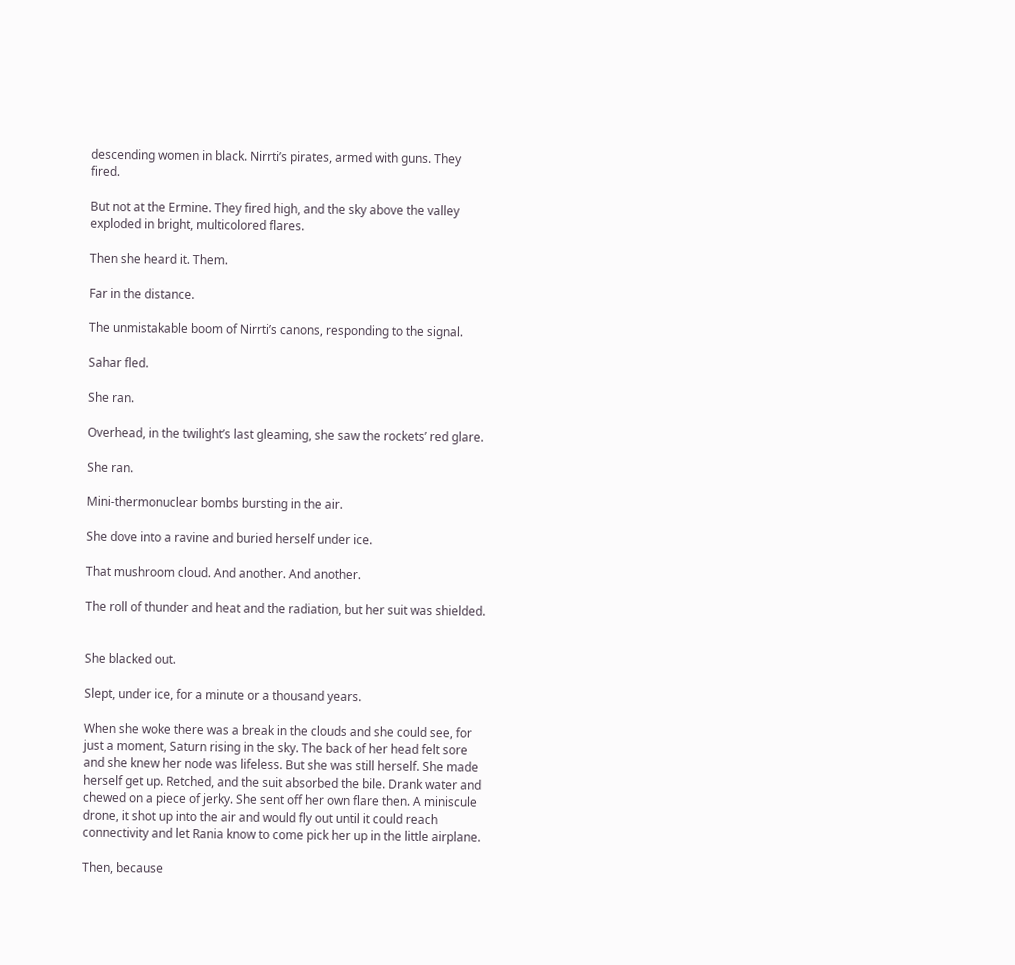descending women in black. Nirrti’s pirates, armed with guns. They fired.

But not at the Ermine. They fired high, and the sky above the valley exploded in bright, multicolored flares.

Then she heard it. Them.

Far in the distance.

The unmistakable boom of Nirrti’s canons, responding to the signal.

Sahar fled.

She ran.

Overhead, in the twilight’s last gleaming, she saw the rockets’ red glare.

She ran.

Mini-thermonuclear bombs bursting in the air.

She dove into a ravine and buried herself under ice.

That mushroom cloud. And another. And another.

The roll of thunder and heat and the radiation, but her suit was shielded.


She blacked out.

Slept, under ice, for a minute or a thousand years.

When she woke there was a break in the clouds and she could see, for just a moment, Saturn rising in the sky. The back of her head felt sore and she knew her node was lifeless. But she was still herself. She made herself get up. Retched, and the suit absorbed the bile. Drank water and chewed on a piece of jerky. She sent off her own flare then. A miniscule drone, it shot up into the air and would fly out until it could reach connectivity and let Rania know to come pick her up in the little airplane.

Then, because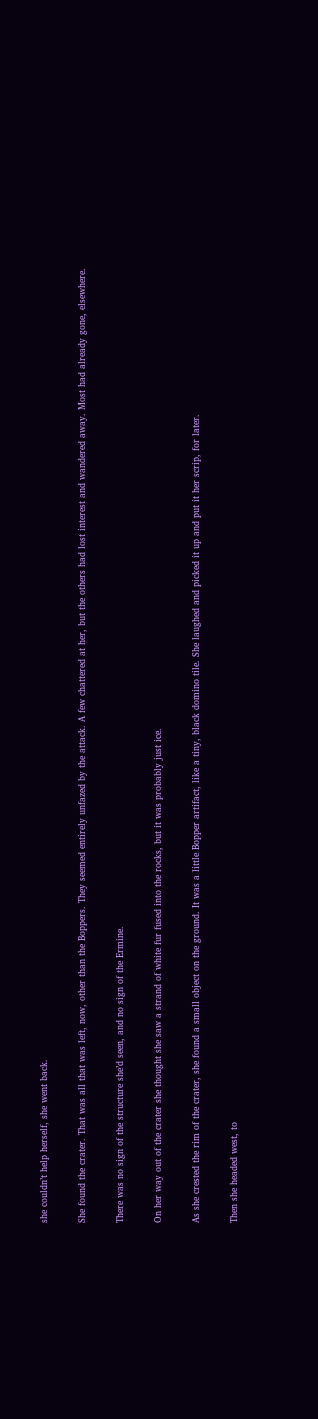she couldn’t help herself, she went back.

She found the crater. That was all that was left, now, other than the Boppers. They seemed entirely unfazed by the attack. A few chattered at her, but the others had lost interest and wandered away. Most had already gone, elsewhere.

There was no sign of the structure she’d seen, and no sign of the Ermine.

On her way out of the crater she thought she saw a strand of white fur fused into the rocks, but it was probably just ice.

As she crested the rim of the crater, she found a small object on the ground. It was a little Bopper artifact, like a tiny, black domino tile. She laughed and picked it up and put it her scrip, for later.

Then she headed west, to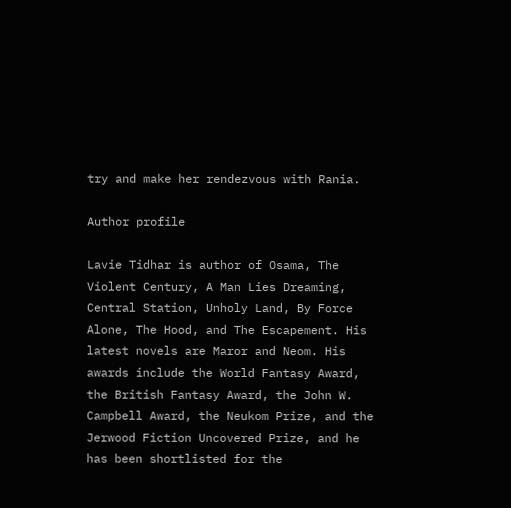try and make her rendezvous with Rania.

Author profile

Lavie Tidhar is author of Osama, The Violent Century, A Man Lies Dreaming, Central Station, Unholy Land, By Force Alone, The Hood, and The Escapement. His latest novels are Maror and Neom. His awards include the World Fantasy Award, the British Fantasy Award, the John W. Campbell Award, the Neukom Prize, and the Jerwood Fiction Uncovered Prize, and he has been shortlisted for the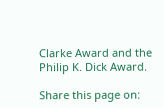Clarke Award and the Philip K. Dick Award.

Share this page on: